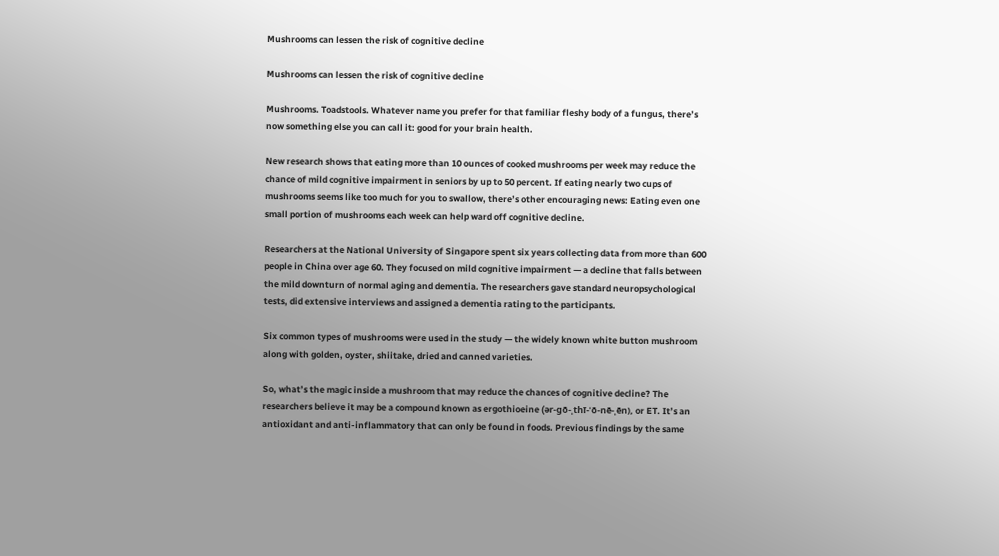Mushrooms can lessen the risk of cognitive decline

Mushrooms can lessen the risk of cognitive decline

Mushrooms. Toadstools. Whatever name you prefer for that familiar fleshy body of a fungus, there’s now something else you can call it: good for your brain health.

New research shows that eating more than 10 ounces of cooked mushrooms per week may reduce the chance of mild cognitive impairment in seniors by up to 50 percent. If eating nearly two cups of mushrooms seems like too much for you to swallow, there’s other encouraging news: Eating even one small portion of mushrooms each week can help ward off cognitive decline.

Researchers at the National University of Singapore spent six years collecting data from more than 600 people in China over age 60. They focused on mild cognitive impairment — a decline that falls between the mild downturn of normal aging and dementia. The researchers gave standard neuropsychological tests, did extensive interviews and assigned a dementia rating to the participants.

Six common types of mushrooms were used in the study — the widely known white button mushroom along with golden, oyster, shiitake, dried and canned varieties.

So, what’s the magic inside a mushroom that may reduce the chances of cognitive decline? The researchers believe it may be a compound known as ergothioeine (ər-gō-ˌthī-ˈō-nē-ˌēn), or ET. It’s an antioxidant and anti-inflammatory that can only be found in foods. Previous findings by the same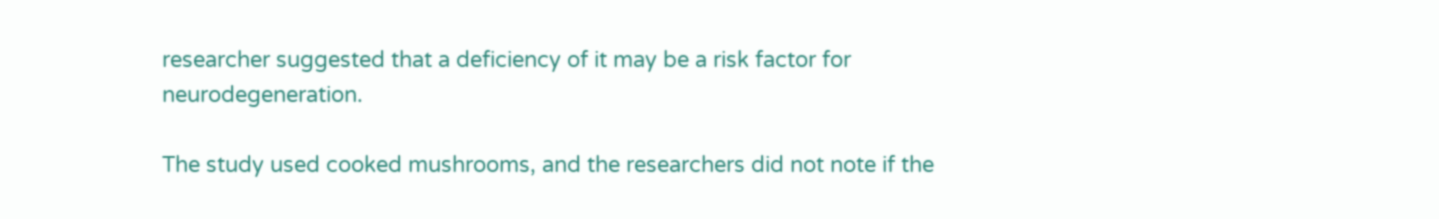researcher suggested that a deficiency of it may be a risk factor for neurodegeneration.

The study used cooked mushrooms, and the researchers did not note if the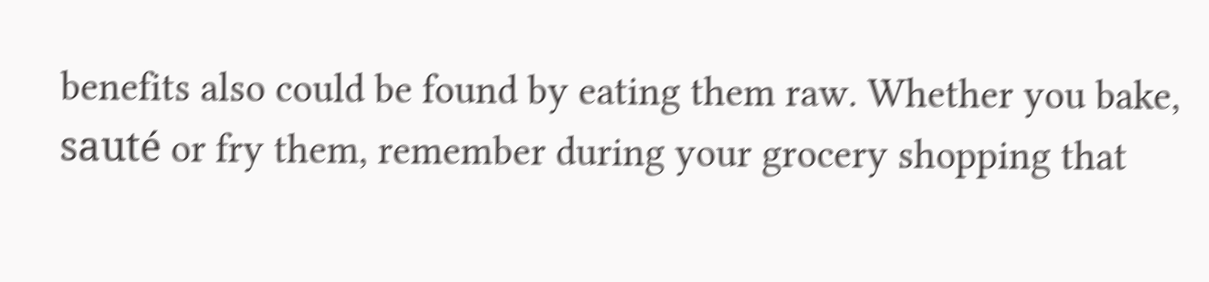benefits also could be found by eating them raw. Whether you bake, sauté or fry them, remember during your grocery shopping that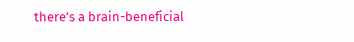there’s a brain-beneficial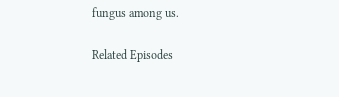fungus among us.

Related Episodes